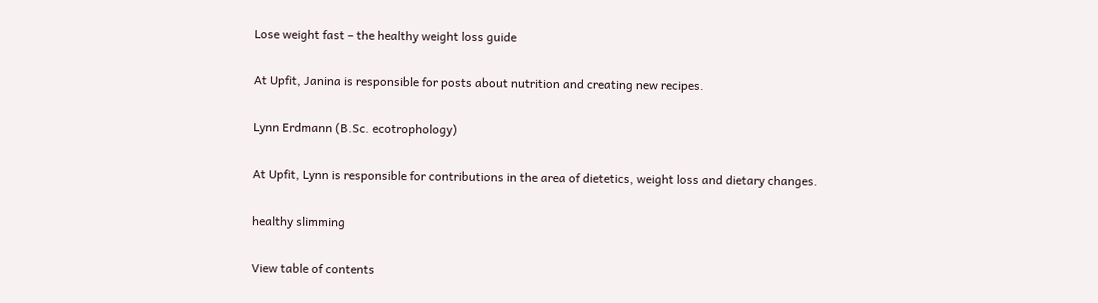Lose weight fast – the healthy weight loss guide

At Upfit, Janina is responsible for posts about nutrition and creating new recipes.

Lynn Erdmann (B.Sc. ecotrophology)

At Upfit, Lynn is responsible for contributions in the area of dietetics, weight loss and dietary changes.

healthy slimming

View table of contents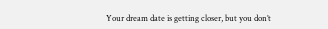Your dream date is getting closer, but you don’t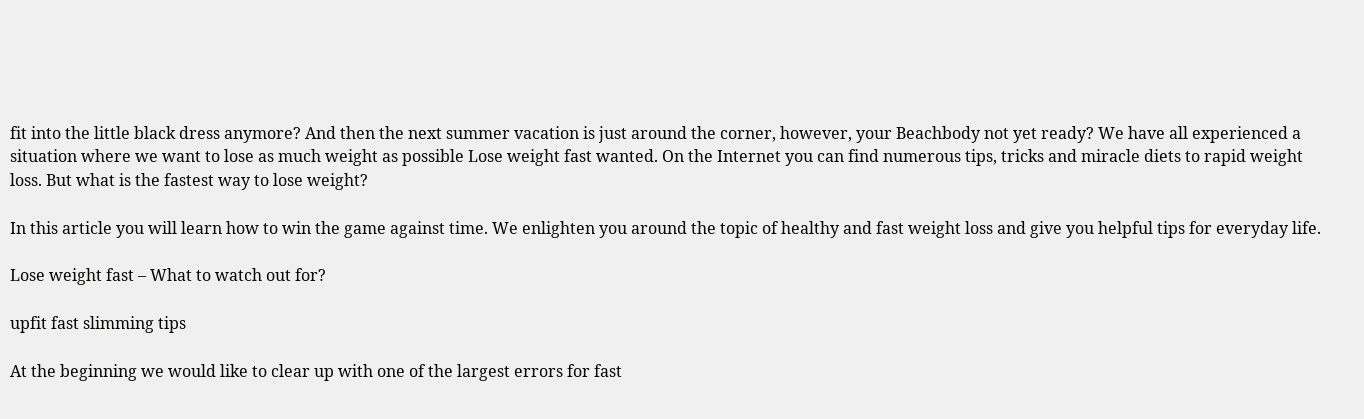fit into the little black dress anymore? And then the next summer vacation is just around the corner, however, your Beachbody not yet ready? We have all experienced a situation where we want to lose as much weight as possible Lose weight fast wanted. On the Internet you can find numerous tips, tricks and miracle diets to rapid weight loss. But what is the fastest way to lose weight?

In this article you will learn how to win the game against time. We enlighten you around the topic of healthy and fast weight loss and give you helpful tips for everyday life.

Lose weight fast – What to watch out for?

upfit fast slimming tips

At the beginning we would like to clear up with one of the largest errors for fast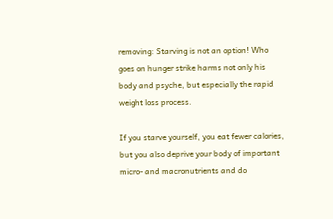removing: Starving is not an option! Who goes on hunger strike harms not only his body and psyche, but especially the rapid weight loss process.

If you starve yourself, you eat fewer calories, but you also deprive your body of important micro- and macronutrients and do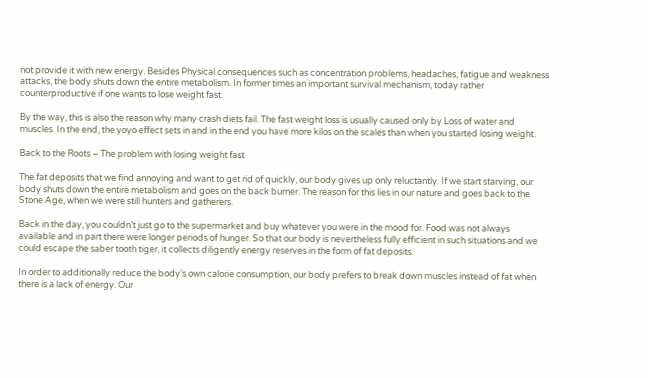not provide it with new energy. Besides Physical consequences such as concentration problems, headaches, fatigue and weakness attacks, the body shuts down the entire metabolism. In former times an important survival mechanism, today rather counterproductive if one wants to lose weight fast.

By the way, this is also the reason why many crash diets fail. The fast weight loss is usually caused only by Loss of water and muscles. In the end, the yoyo effect sets in and in the end you have more kilos on the scales than when you started losing weight.

Back to the Roots – The problem with losing weight fast

The fat deposits that we find annoying and want to get rid of quickly, our body gives up only reluctantly. If we start starving, our body shuts down the entire metabolism and goes on the back burner. The reason for this lies in our nature and goes back to the Stone Age, when we were still hunters and gatherers.

Back in the day, you couldn’t just go to the supermarket and buy whatever you were in the mood for. Food was not always available and in part there were longer periods of hunger. So that our body is nevertheless fully efficient in such situations and we could escape the saber tooth tiger, it collects diligently energy reserves in the form of fat deposits.

In order to additionally reduce the body’s own calorie consumption, our body prefers to break down muscles instead of fat when there is a lack of energy. Our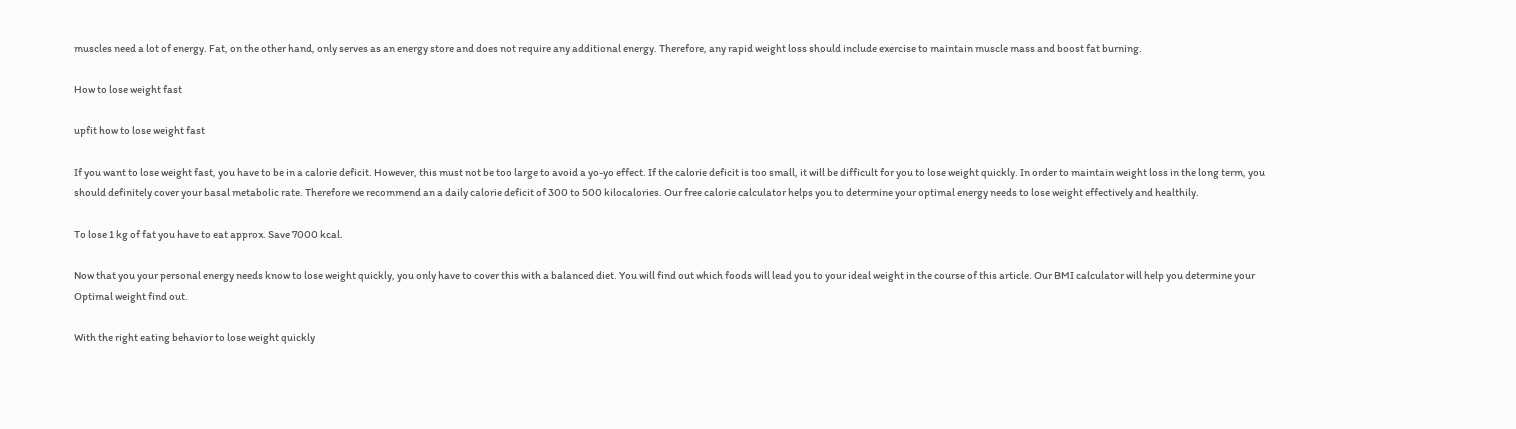muscles need a lot of energy. Fat, on the other hand, only serves as an energy store and does not require any additional energy. Therefore, any rapid weight loss should include exercise to maintain muscle mass and boost fat burning.

How to lose weight fast

upfit how to lose weight fast

If you want to lose weight fast, you have to be in a calorie deficit. However, this must not be too large to avoid a yo-yo effect. If the calorie deficit is too small, it will be difficult for you to lose weight quickly. In order to maintain weight loss in the long term, you should definitely cover your basal metabolic rate. Therefore we recommend an a daily calorie deficit of 300 to 500 kilocalories. Our free calorie calculator helps you to determine your optimal energy needs to lose weight effectively and healthily.

To lose 1 kg of fat you have to eat approx. Save 7000 kcal.

Now that you your personal energy needs know to lose weight quickly, you only have to cover this with a balanced diet. You will find out which foods will lead you to your ideal weight in the course of this article. Our BMI calculator will help you determine your Optimal weight find out.

With the right eating behavior to lose weight quickly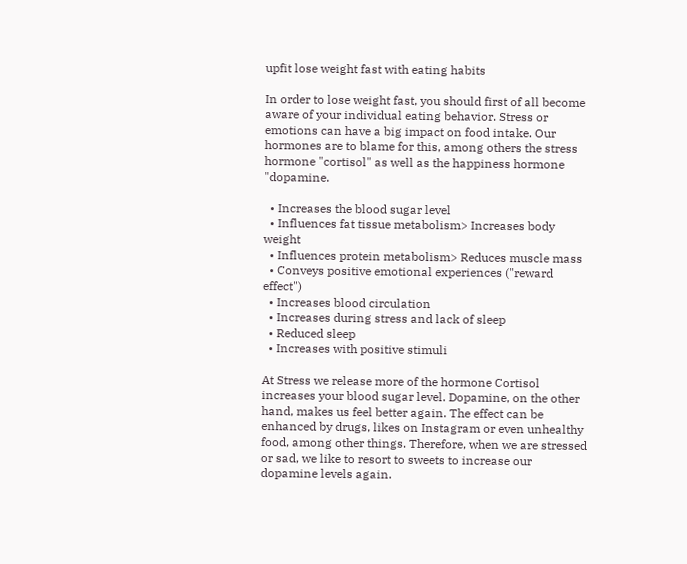upfit lose weight fast with eating habits

In order to lose weight fast, you should first of all become aware of your individual eating behavior. Stress or emotions can have a big impact on food intake. Our hormones are to blame for this, among others the stress hormone "cortisol" as well as the happiness hormone "dopamine.

  • Increases the blood sugar level
  • Influences fat tissue metabolism> Increases body weight
  • Influences protein metabolism> Reduces muscle mass
  • Conveys positive emotional experiences ("reward effect")
  • Increases blood circulation
  • Increases during stress and lack of sleep
  • Reduced sleep
  • Increases with positive stimuli

At Stress we release more of the hormone Cortisol increases your blood sugar level. Dopamine, on the other hand, makes us feel better again. The effect can be enhanced by drugs, likes on Instagram or even unhealthy food, among other things. Therefore, when we are stressed or sad, we like to resort to sweets to increase our dopamine levels again.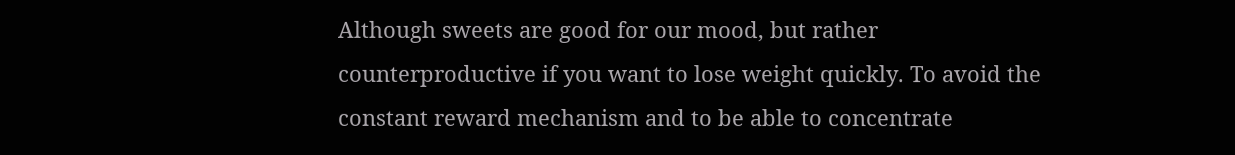Although sweets are good for our mood, but rather counterproductive if you want to lose weight quickly. To avoid the constant reward mechanism and to be able to concentrate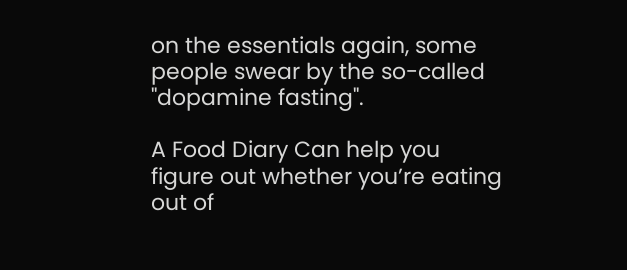on the essentials again, some people swear by the so-called "dopamine fasting".

A Food Diary Can help you figure out whether you’re eating out of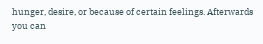hunger, desire, or because of certain feelings. Afterwards you can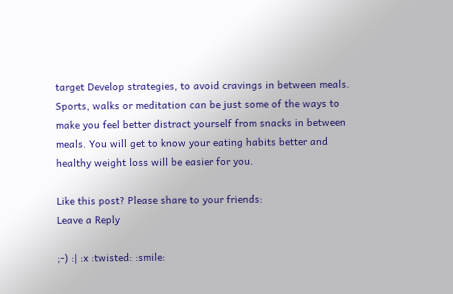target Develop strategies, to avoid cravings in between meals. Sports, walks or meditation can be just some of the ways to make you feel better distract yourself from snacks in between meals. You will get to know your eating habits better and healthy weight loss will be easier for you.

Like this post? Please share to your friends:
Leave a Reply

;-) :| :x :twisted: :smile: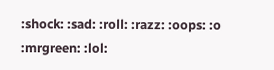:shock: :sad: :roll: :razz: :oops: :o :mrgreen: :lol: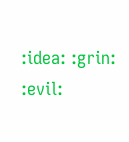:idea: :grin: :evil: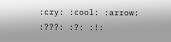:cry: :cool: :arrow: :???: :?: :!: